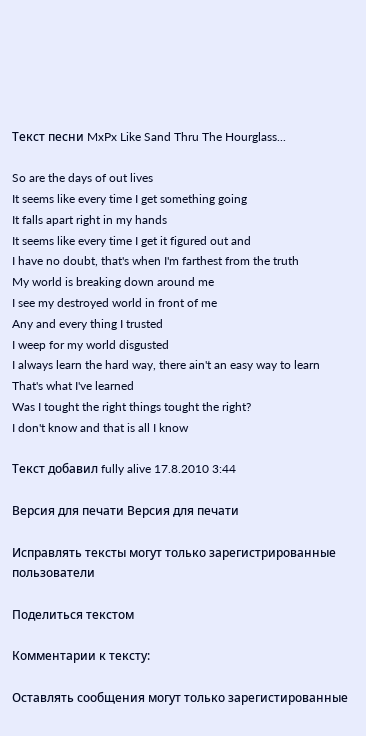Текст песни MxPx Like Sand Thru The Hourglass...

So are the days of out lives
It seems like every time I get something going
It falls apart right in my hands
It seems like every time I get it figured out and
I have no doubt, that's when I'm farthest from the truth
My world is breaking down around me
I see my destroyed world in front of me
Any and every thing I trusted
I weep for my world disgusted
I always learn the hard way, there ain't an easy way to learn
That's what I've learned
Was I tought the right things tought the right?
I don't know and that is all I know

Текст добавил fully alive 17.8.2010 3:44

Версия для печати Версия для печати

Исправлять тексты могут только зарегистрированные пользователи

Поделиться текстом

Комментарии к тексту:

Оставлять сообщения могут только зарегистированные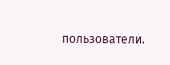пользователи.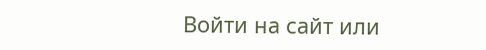Войти на сайт или